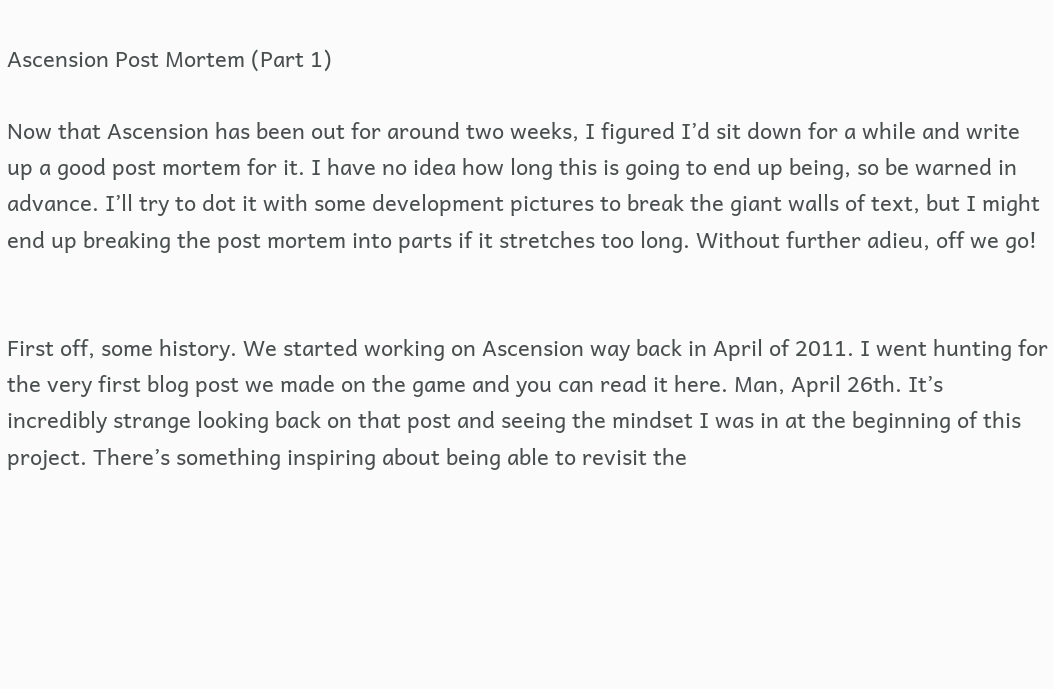Ascension Post Mortem (Part 1)

Now that Ascension has been out for around two weeks, I figured I’d sit down for a while and write up a good post mortem for it. I have no idea how long this is going to end up being, so be warned in advance. I’ll try to dot it with some development pictures to break the giant walls of text, but I might end up breaking the post mortem into parts if it stretches too long. Without further adieu, off we go!


First off, some history. We started working on Ascension way back in April of 2011. I went hunting for the very first blog post we made on the game and you can read it here. Man, April 26th. It’s incredibly strange looking back on that post and seeing the mindset I was in at the beginning of this project. There’s something inspiring about being able to revisit the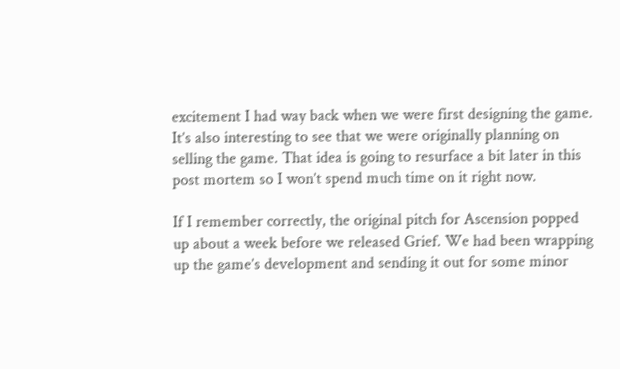excitement I had way back when we were first designing the game. It’s also interesting to see that we were originally planning on selling the game. That idea is going to resurface a bit later in this post mortem so I won’t spend much time on it right now.

If I remember correctly, the original pitch for Ascension popped up about a week before we released Grief. We had been wrapping up the game’s development and sending it out for some minor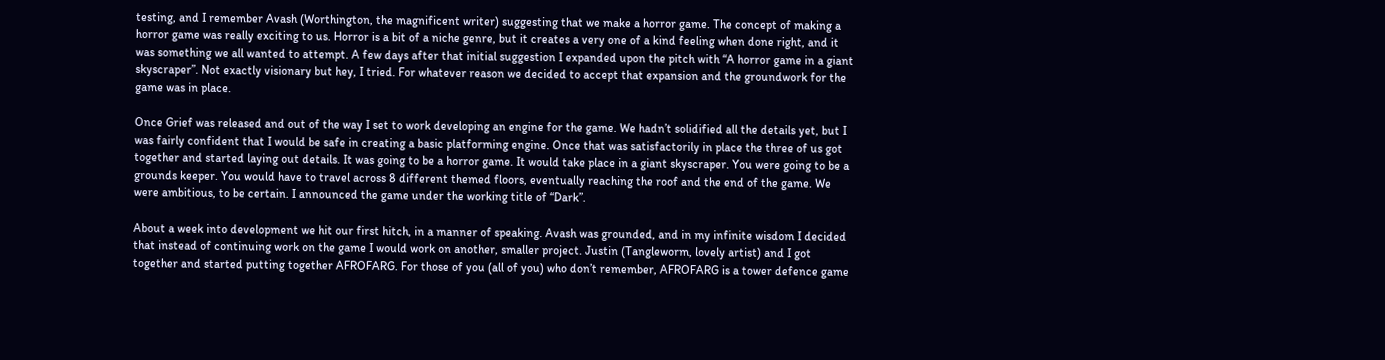testing, and I remember Avash (Worthington, the magnificent writer) suggesting that we make a horror game. The concept of making a horror game was really exciting to us. Horror is a bit of a niche genre, but it creates a very one of a kind feeling when done right, and it was something we all wanted to attempt. A few days after that initial suggestion I expanded upon the pitch with “A horror game in a giant skyscraper”. Not exactly visionary but hey, I tried. For whatever reason we decided to accept that expansion and the groundwork for the game was in place.

Once Grief was released and out of the way I set to work developing an engine for the game. We hadn’t solidified all the details yet, but I was fairly confident that I would be safe in creating a basic platforming engine. Once that was satisfactorily in place the three of us got together and started laying out details. It was going to be a horror game. It would take place in a giant skyscraper. You were going to be a grounds keeper. You would have to travel across 8 different themed floors, eventually reaching the roof and the end of the game. We were ambitious, to be certain. I announced the game under the working title of “Dark”.

About a week into development we hit our first hitch, in a manner of speaking. Avash was grounded, and in my infinite wisdom I decided that instead of continuing work on the game I would work on another, smaller project. Justin (Tangleworm, lovely artist) and I got together and started putting together AFROFARG. For those of you (all of you) who don’t remember, AFROFARG is a tower defence game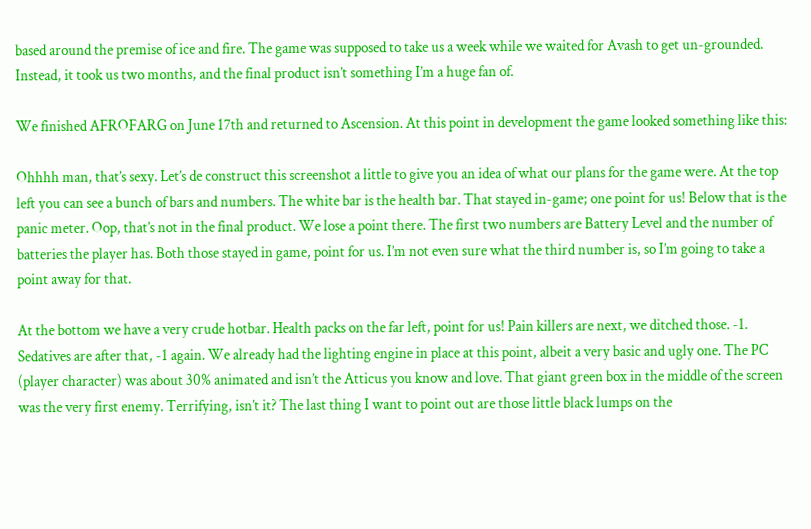based around the premise of ice and fire. The game was supposed to take us a week while we waited for Avash to get un-grounded. Instead, it took us two months, and the final product isn’t something I’m a huge fan of.

We finished AFROFARG on June 17th and returned to Ascension. At this point in development the game looked something like this:

Ohhhh man, that’s sexy. Let’s de construct this screenshot a little to give you an idea of what our plans for the game were. At the top left you can see a bunch of bars and numbers. The white bar is the health bar. That stayed in-game; one point for us! Below that is the panic meter. Oop, that’s not in the final product. We lose a point there. The first two numbers are Battery Level and the number of batteries the player has. Both those stayed in game, point for us. I’m not even sure what the third number is, so I’m going to take a point away for that.

At the bottom we have a very crude hotbar. Health packs on the far left, point for us! Pain killers are next, we ditched those. -1. Sedatives are after that, -1 again. We already had the lighting engine in place at this point, albeit a very basic and ugly one. The PC (player character) was about 30% animated and isn’t the Atticus you know and love. That giant green box in the middle of the screen was the very first enemy. Terrifying, isn’t it? The last thing I want to point out are those little black lumps on the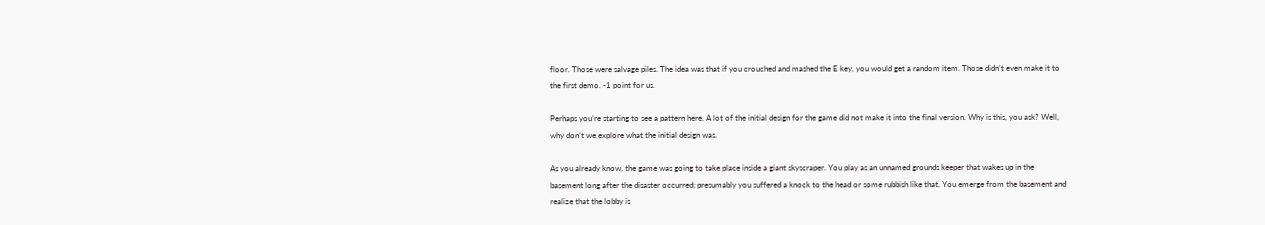floor. Those were salvage piles. The idea was that if you crouched and mashed the E key, you would get a random item. Those didn’t even make it to the first demo. -1 point for us.

Perhaps you’re starting to see a pattern here. A lot of the initial design for the game did not make it into the final version. Why is this, you ask? Well, why don’t we explore what the initial design was.

As you already know, the game was going to take place inside a giant skyscraper. You play as an unnamed grounds keeper that wakes up in the basement long after the disaster occurred; presumably you suffered a knock to the head or some rubbish like that. You emerge from the basement and realize that the lobby is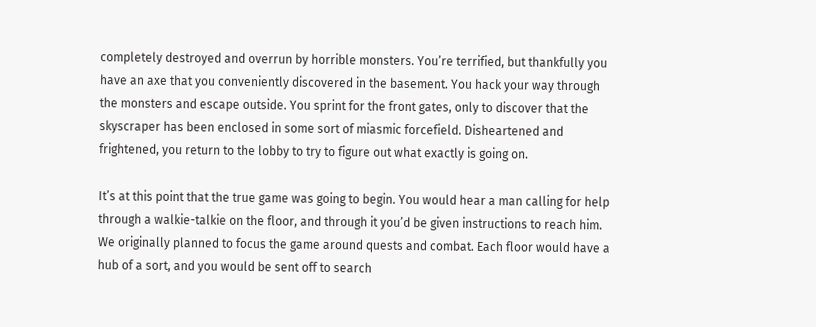completely destroyed and overrun by horrible monsters. You’re terrified, but thankfully you have an axe that you conveniently discovered in the basement. You hack your way through the monsters and escape outside. You sprint for the front gates, only to discover that the skyscraper has been enclosed in some sort of miasmic forcefield. Disheartened and frightened, you return to the lobby to try to figure out what exactly is going on.

It’s at this point that the true game was going to begin. You would hear a man calling for help through a walkie-talkie on the floor, and through it you’d be given instructions to reach him. We originally planned to focus the game around quests and combat. Each floor would have a hub of a sort, and you would be sent off to search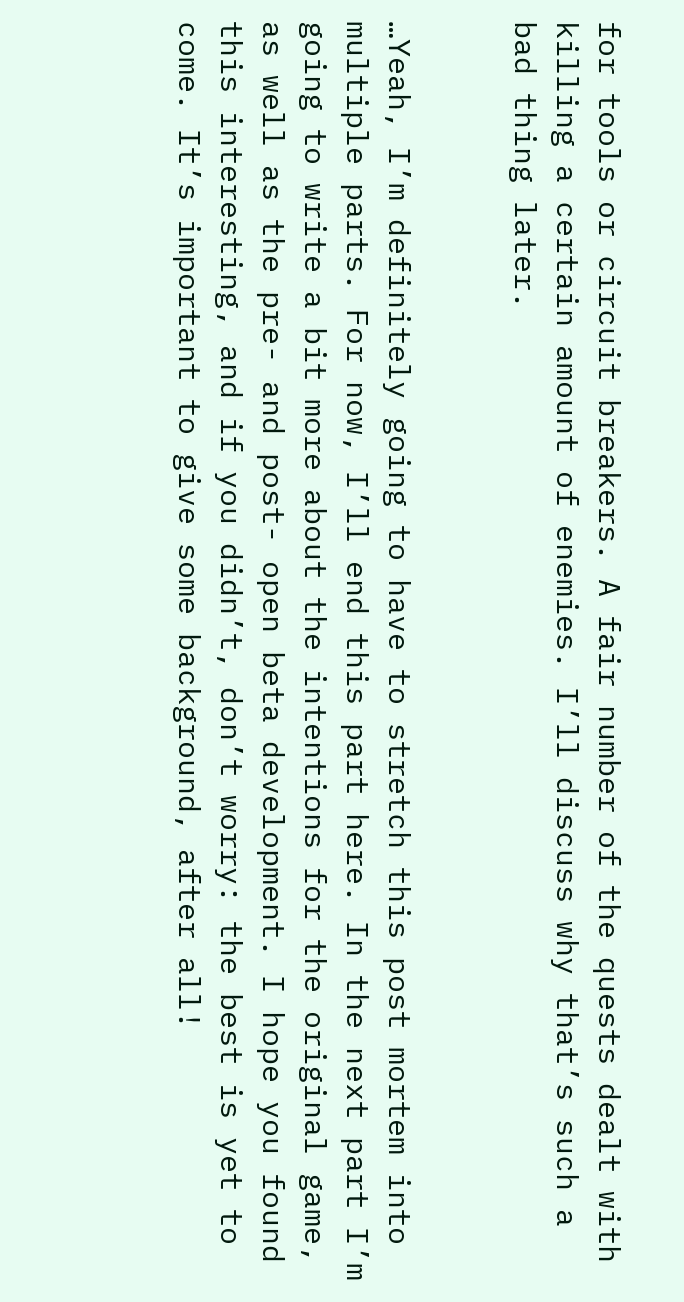for tools or circuit breakers. A fair number of the quests dealt with killing a certain amount of enemies. I’ll discuss why that’s such a bad thing later.


…Yeah, I’m definitely going to have to stretch this post mortem into multiple parts. For now, I’ll end this part here. In the next part I’m going to write a bit more about the intentions for the original game, as well as the pre- and post- open beta development. I hope you found this interesting, and if you didn’t, don’t worry: the best is yet to come. It’s important to give some background, after all!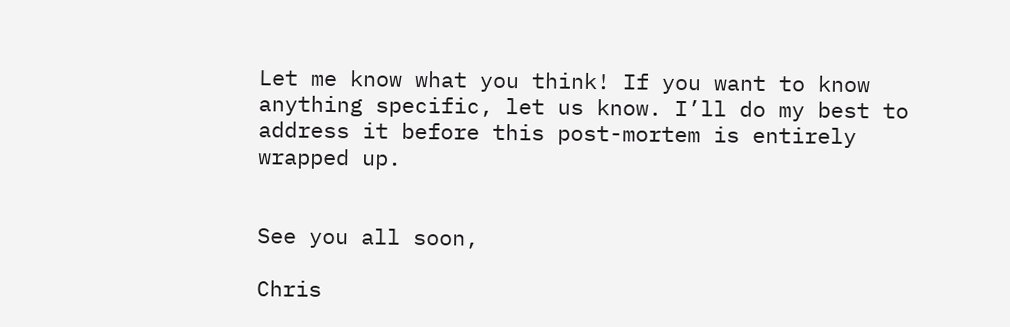Let me know what you think! If you want to know anything specific, let us know. I’ll do my best to address it before this post-mortem is entirely wrapped up.


See you all soon,

Chris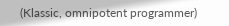(Klassic, omnipotent programmer)